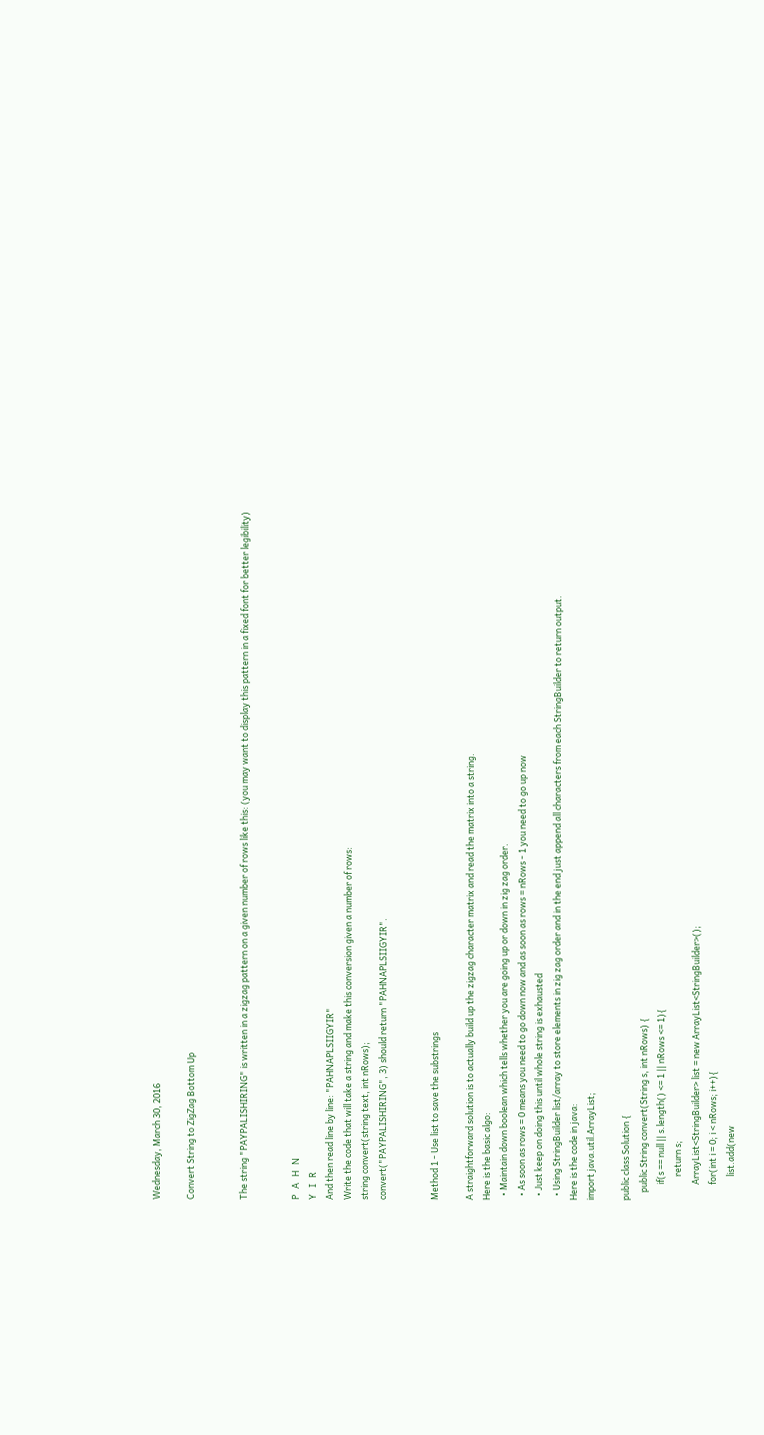Wednesday, March 30, 2016

Convert String to ZigZag Bottom Up


The string "PAYPALISHIRING" is written in a zigzag pattern on a given number of rows like this: (you may want to display this pattern in a fixed font for better legibility)


P   A   H   N
Y   I   R
And then read line by line: "PAHNAPLSIIGYIR"
Write the code that will take a string and make this conversion given a number of rows:
string convert(string text, int nRows);
convert("PAYPALISHIRING", 3) should return "PAHNAPLSIIGYIR".


Method 1 - Use list to save the substrings

A straightforward solution is to actually build up the zigzag character matrix and read the matrix into a string.
Here is the basic algo:
  • Maintain down boolean which tells whether you are going up or down in zig zag order.
  • As soon as rows = 0 means you need to go down now and as soon as rows = nRows - 1 you need to go up now
  • Just keep on doing this until whole string is exhausted
  • Using StringBuilder list/array to store elements in zig zag order and in the end just append all characters from each StringBuilder to return output.
Here is the code in java:
import java.util.ArrayList;

public class Solution {
    public String convert(String s, int nRows) {
        if(s == null || s.length() <= 1 || nRows <= 1){
            return s;
        ArrayList<StringBuilder> list = new ArrayList<StringBuilder>();
        for(int i = 0; i < nRows; i++){
            list.add(new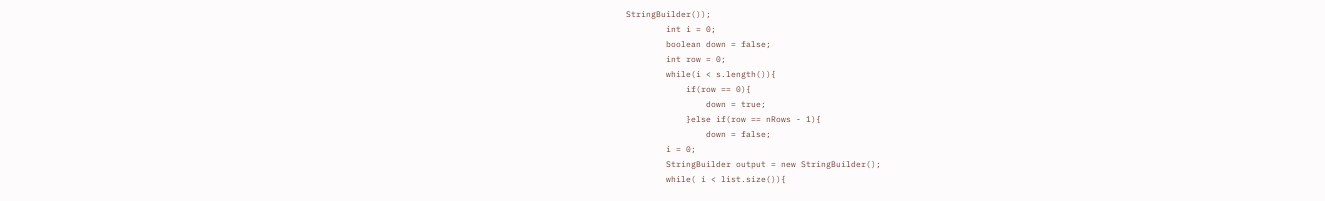StringBuilder());
        int i = 0;
        boolean down = false;
        int row = 0;
        while(i < s.length()){
            if(row == 0){
                down = true;
            }else if(row == nRows - 1){
                down = false;
        i = 0;
        StringBuilder output = new StringBuilder();
        while( i < list.size()){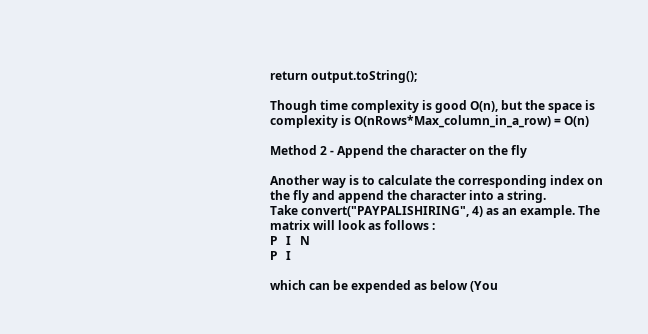return output.toString();

Though time complexity is good O(n), but the space is complexity is O(nRows*Max_column_in_a_row) = O(n)

Method 2 - Append the character on the fly

Another way is to calculate the corresponding index on the fly and append the character into a string.
Take convert("PAYPALISHIRING", 4) as an example. The matrix will look as follows :
P   I   N
P   I

which can be expended as below (You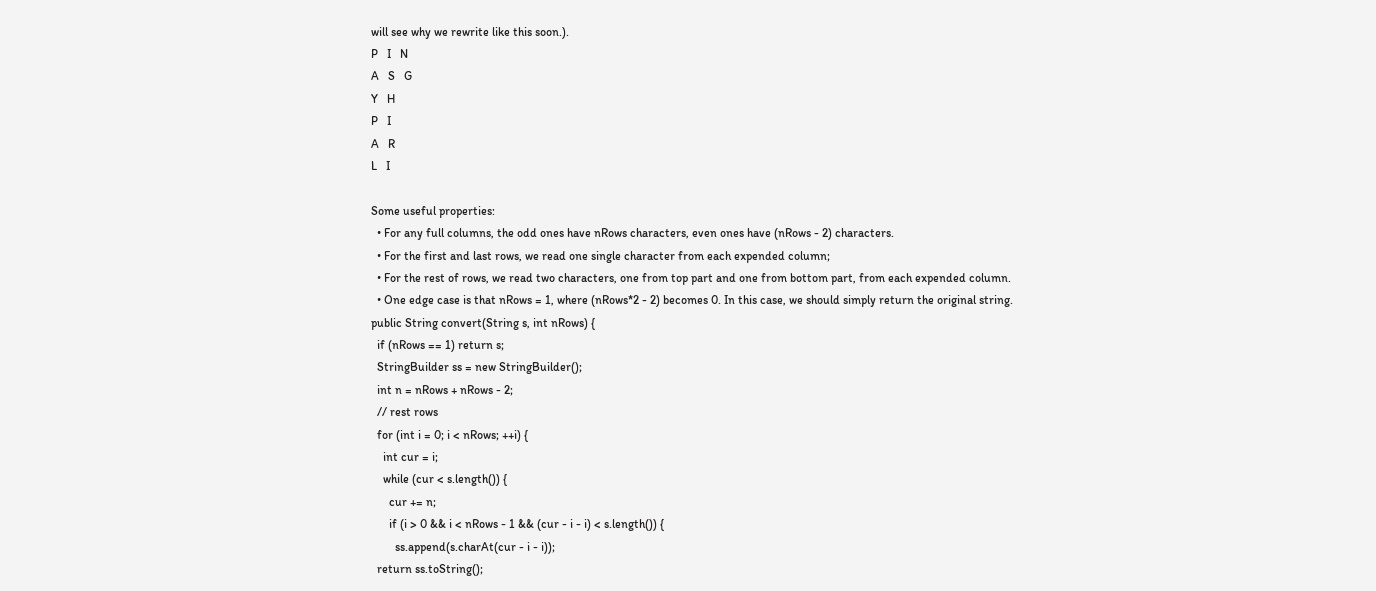will see why we rewrite like this soon.).
P   I   N
A   S   G
Y   H
P   I
A   R
L   I

Some useful properties:
  • For any full columns, the odd ones have nRows characters, even ones have (nRows - 2) characters.
  • For the first and last rows, we read one single character from each expended column;
  • For the rest of rows, we read two characters, one from top part and one from bottom part, from each expended column.
  • One edge case is that nRows = 1, where (nRows*2 - 2) becomes 0. In this case, we should simply return the original string.
public String convert(String s, int nRows) {
  if (nRows == 1) return s;
  StringBuilder ss = new StringBuilder();
  int n = nRows + nRows - 2;
  // rest rows
  for (int i = 0; i < nRows; ++i) {
    int cur = i;
    while (cur < s.length()) {
      cur += n;
      if (i > 0 && i < nRows - 1 && (cur - i - i) < s.length()) {
        ss.append(s.charAt(cur - i - i));
  return ss.toString();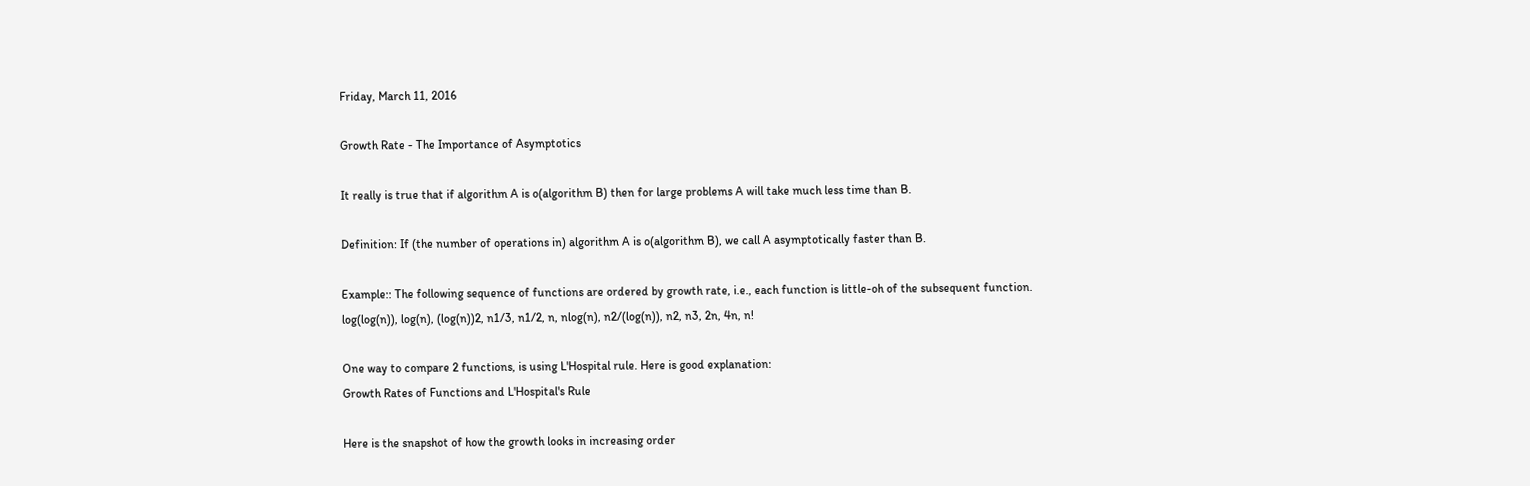Friday, March 11, 2016

Growth Rate - The Importance of Asymptotics

It really is true that if algorithm A is o(algorithm B) then for large problems A will take much less time than B.

Definition: If (the number of operations in) algorithm A is o(algorithm B), we call A asymptotically faster than B.

Example:: The following sequence of functions are ordered by growth rate, i.e., each function is little-oh of the subsequent function.
log(log(n)), log(n), (log(n))2, n1/3, n1/2, n, nlog(n), n2/(log(n)), n2, n3, 2n, 4n, n!

One way to compare 2 functions, is using L'Hospital rule. Here is good explanation:
Growth Rates of Functions and L'Hospital's Rule

Here is the snapshot of how the growth looks in increasing order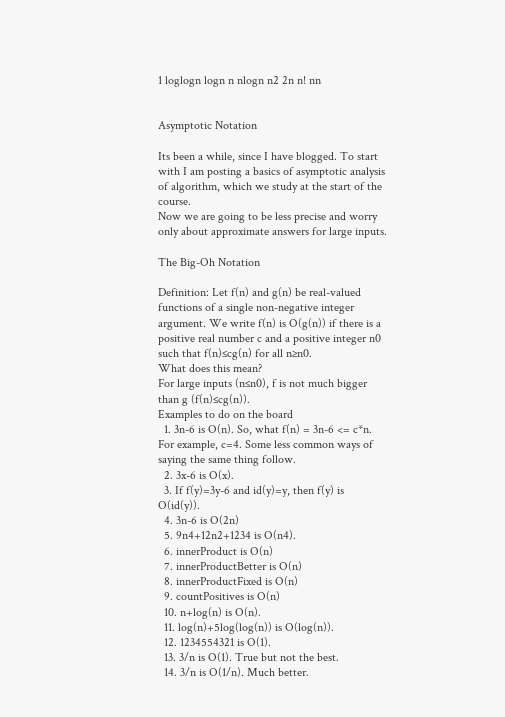1 loglogn logn n nlogn n2 2n n! nn


Asymptotic Notation

Its been a while, since I have blogged. To start with I am posting a basics of asymptotic analysis of algorithm, which we study at the start of the course.
Now we are going to be less precise and worry only about approximate answers for large inputs.

The Big-Oh Notation

Definition: Let f(n) and g(n) be real-valued functions of a single non-negative integer argument. We write f(n) is O(g(n)) if there is a positive real number c and a positive integer n0 such that f(n)≤cg(n) for all n≥n0.
What does this mean?
For large inputs (n≤n0), f is not much bigger than g (f(n)≤cg(n)).
Examples to do on the board
  1. 3n-6 is O(n). So, what f(n) = 3n-6 <= c*n. For example, c=4. Some less common ways of saying the same thing follow.
  2. 3x-6 is O(x).
  3. If f(y)=3y-6 and id(y)=y, then f(y) is O(id(y)).
  4. 3n-6 is O(2n)
  5. 9n4+12n2+1234 is O(n4).
  6. innerProduct is O(n)
  7. innerProductBetter is O(n)
  8. innerProductFixed is O(n)
  9. countPositives is O(n)
  10. n+log(n) is O(n).
  11. log(n)+5log(log(n)) is O(log(n)).
  12. 1234554321 is O(1).
  13. 3/n is O(1). True but not the best.
  14. 3/n is O(1/n). Much better.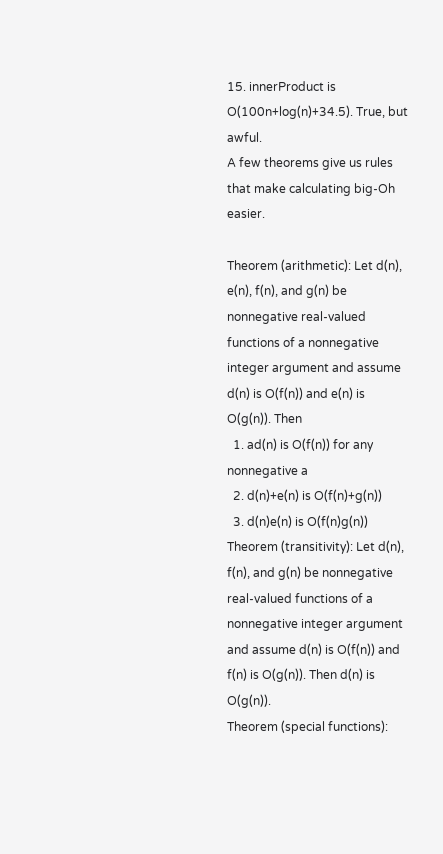15. innerProduct is O(100n+log(n)+34.5). True, but awful.
A few theorems give us rules that make calculating big-Oh easier.

Theorem (arithmetic): Let d(n), e(n), f(n), and g(n) be nonnegative real-valued functions of a nonnegative integer argument and assume d(n) is O(f(n)) and e(n) is O(g(n)). Then
  1. ad(n) is O(f(n)) for any nonnegative a
  2. d(n)+e(n) is O(f(n)+g(n))
  3. d(n)e(n) is O(f(n)g(n))
Theorem (transitivity): Let d(n), f(n), and g(n) be nonnegative real-valued functions of a nonnegative integer argument and assume d(n) is O(f(n)) and f(n) is O(g(n)). Then d(n) is O(g(n)).
Theorem (special functions):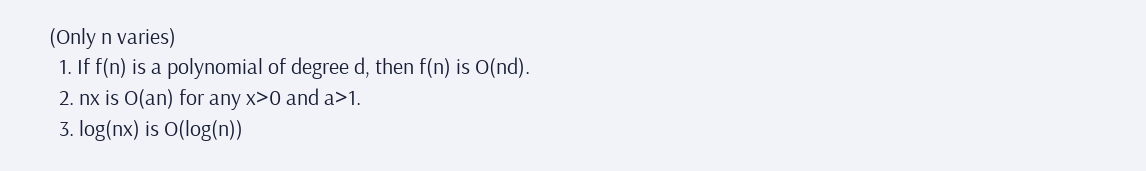(Only n varies)
  1. If f(n) is a polynomial of degree d, then f(n) is O(nd).
  2. nx is O(an) for any x>0 and a>1.
  3. log(nx) is O(log(n))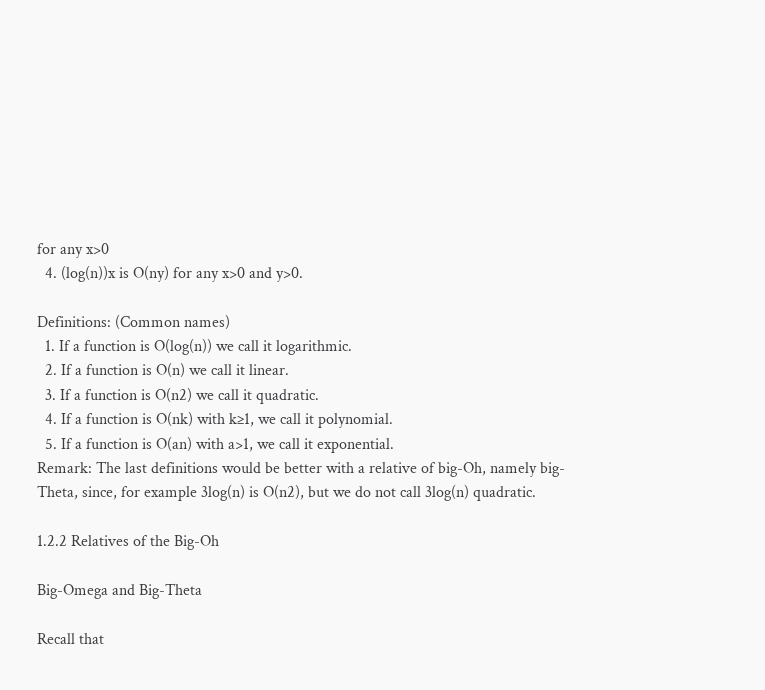for any x>0
  4. (log(n))x is O(ny) for any x>0 and y>0.

Definitions: (Common names)
  1. If a function is O(log(n)) we call it logarithmic.
  2. If a function is O(n) we call it linear.
  3. If a function is O(n2) we call it quadratic.
  4. If a function is O(nk) with k≥1, we call it polynomial.
  5. If a function is O(an) with a>1, we call it exponential.
Remark: The last definitions would be better with a relative of big-Oh, namely big-Theta, since, for example 3log(n) is O(n2), but we do not call 3log(n) quadratic.

1.2.2 Relatives of the Big-Oh

Big-Omega and Big-Theta

Recall that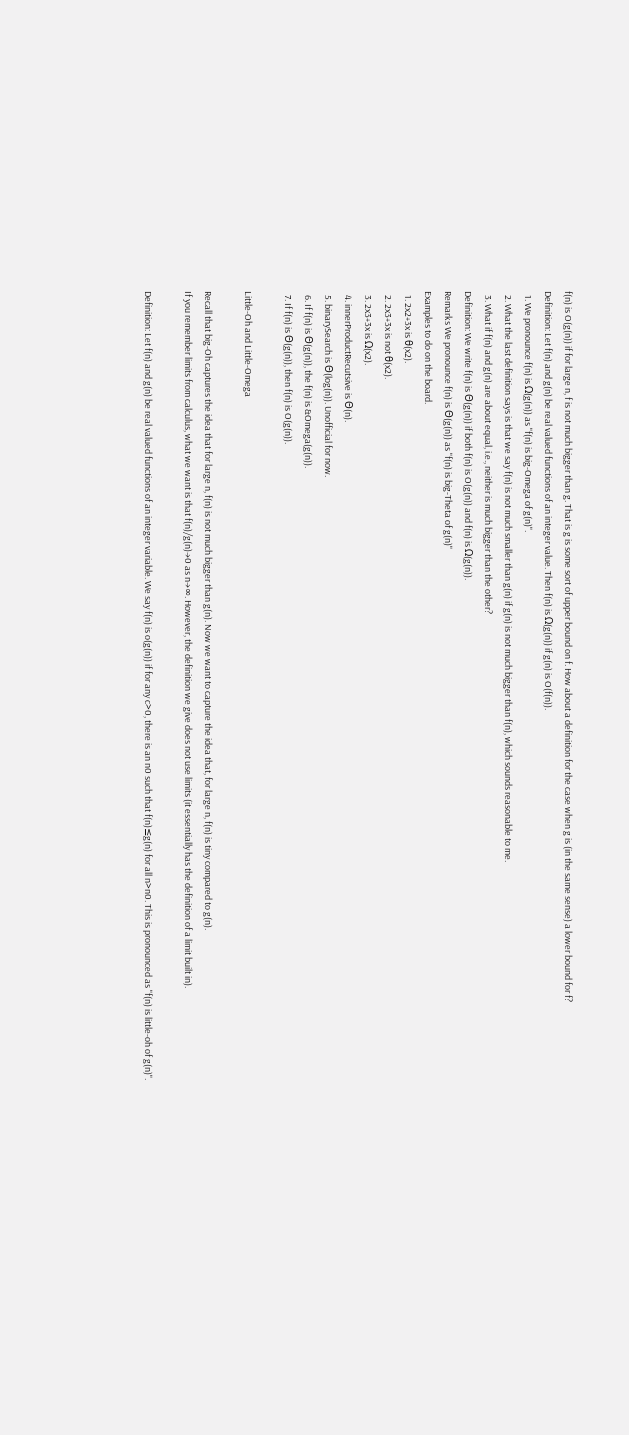f(n) is O(g(n)) if for large n, f is not much bigger than g. That is g is some sort of upper bound on f. How about a definition for the case when g is (in the same sense) a lower bound for f?
Definition: Let f(n) and g(n) be real valued functions of an integer value. Then f(n) is Ω(g(n)) if g(n) is O(f(n)).
  1. We pronounce f(n) is Ω(g(n)) as "f(n) is big-Omega of g(n)".
  2. What the last definition says is that we say f(n) is not much smaller than g(n) if g(n) is not much bigger than f(n), which sounds reasonable to me.
  3. What if f(n) and g(n) are about equal, i.e., neither is much bigger than the other?
Definition: We write f(n) is Θ(g(n)) if both f(n) is O(g(n)) and f(n) is Ω(g(n)).
Remarks We pronounce f(n) is Θ(g(n)) as "f(n) is big-Theta of g(n)"
Examples to do on the board.
  1. 2x2+3x is θ(x2).
  2. 2x3+3x is not θ(x2).
  3. 2x3+3x is Ω(x2).
  4. innerProductRecutsive is Θ(n).
  5. binarySearch is Θ(log(n)). Unofficial for now.
  6. If f(n) is Θ(g(n)), the f(n) is &Omega(g(n)).
  7. If f(n) is Θ(g(n)), then f(n) is O(g(n)).

Little-Oh and Little-Omega

Recall that big-Oh captures the idea that for large n, f(n) is not much bigger than g(n). Now we want to capture the idea that, for large n, f(n) is tiny compared to g(n).
If you remember limits from calculus, what we want is that f(n)/g(n)→0 as n→∞. However, the definition we give does not use limits (it essentially has the definition of a limit built in).

Definition: Let f(n) and g(n) be real valued functions of an integer variable. We say f(n) is o(g(n)) if for any c>0, there is an n0 such that f(n)≤g(n) for all n>n0. This is pronounced as "f(n) is little-oh of g(n)".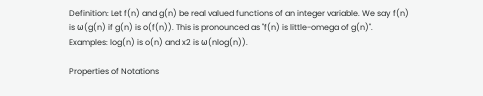Definition: Let f(n) and g(n) be real valued functions of an integer variable. We say f(n) is ω(g(n) if g(n) is o(f(n)). This is pronounced as "f(n) is little-omega of g(n)".
Examples: log(n) is o(n) and x2 is ω(nlog(n)).

Properties of Notations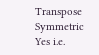Transpose Symmetric
Yes i.e.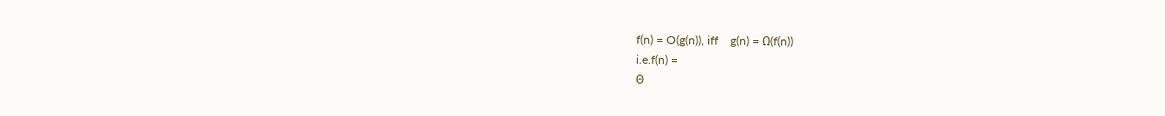f(n) = O(g(n)), iff    g(n) = Ω(f(n))
i.e.f(n) =
Θ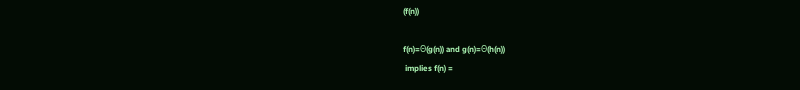(f(n))

f(n)=Θ(g(n)) and g(n)=Θ(h(n))
 implies f(n) =